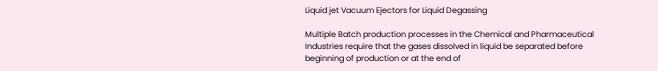Liquid jet Vacuum Ejectors for Liquid Degassing

Multiple Batch production processes in the Chemical and Pharmaceutical Industries require that the gases dissolved in liquid be separated before beginning of production or at the end of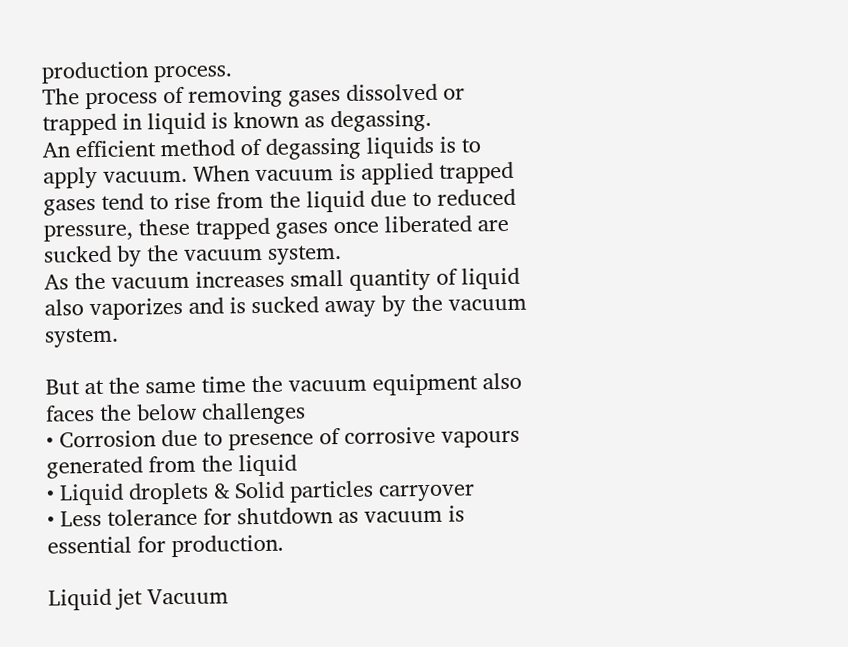production process.
The process of removing gases dissolved or trapped in liquid is known as degassing.
An efficient method of degassing liquids is to apply vacuum. When vacuum is applied trapped gases tend to rise from the liquid due to reduced pressure, these trapped gases once liberated are sucked by the vacuum system.
As the vacuum increases small quantity of liquid also vaporizes and is sucked away by the vacuum system.

But at the same time the vacuum equipment also faces the below challenges
• Corrosion due to presence of corrosive vapours generated from the liquid
• Liquid droplets & Solid particles carryover
• Less tolerance for shutdown as vacuum is essential for production.

Liquid jet Vacuum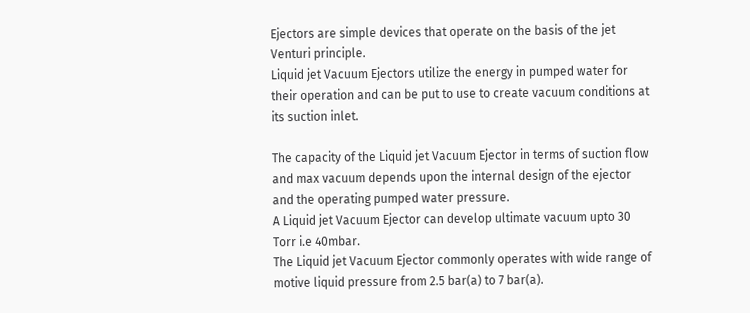Ejectors are simple devices that operate on the basis of the jet Venturi principle.
Liquid jet Vacuum Ejectors utilize the energy in pumped water for their operation and can be put to use to create vacuum conditions at its suction inlet.

The capacity of the Liquid jet Vacuum Ejector in terms of suction flow and max vacuum depends upon the internal design of the ejector and the operating pumped water pressure.
A Liquid jet Vacuum Ejector can develop ultimate vacuum upto 30 Torr i.e 40mbar.
The Liquid jet Vacuum Ejector commonly operates with wide range of motive liquid pressure from 2.5 bar(a) to 7 bar(a).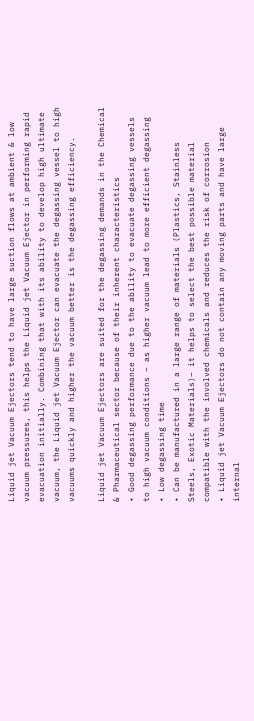Liquid jet Vacuum Ejectors tend to have large suction flows at ambient & low vacuum pressures, this helps the Liquid jet Vacuum Ejector in performing rapid evacuation initially. Combining that with its ability to develop high ultimate vacuum, the Liquid jet Vacuum Ejector can evacuate the degassing vessel to high vacuums quickly and higher the vacuum better is the degassing efficiency.

Liquid jet Vacuum Ejectors are suited for the degassing demands in the Chemical & Pharmaceutical sector because of their inherent characteristics
• Good degassing performance due to the ability to evacuate degassing vessels to high vacuum conditions – as higher vacuum lead to more efficient degassing
• Low degassing time
• Can be manufactured in a large range of materials (Plastics, Stainless Steels, Exotic Materials)– it helps to select the best possible material compatible with the involved chemicals and reduces the risk of corrosion
• Liquid jet Vacuum Ejectors do not contain any moving parts and have large internal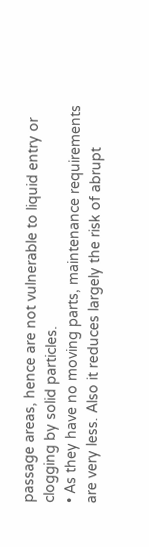passage areas, hence are not vulnerable to liquid entry or clogging by solid particles.
• As they have no moving parts, maintenance requirements are very less. Also it reduces largely the risk of abrupt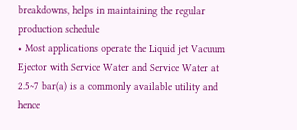breakdowns, helps in maintaining the regular production schedule
• Most applications operate the Liquid jet Vacuum Ejector with Service Water and Service Water at 2.5~7 bar(a) is a commonly available utility and hence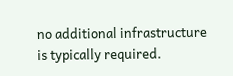no additional infrastructure is typically required.